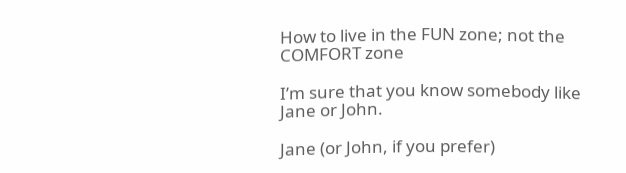How to live in the FUN zone; not the COMFORT zone

I’m sure that you know somebody like Jane or John.

Jane (or John, if you prefer)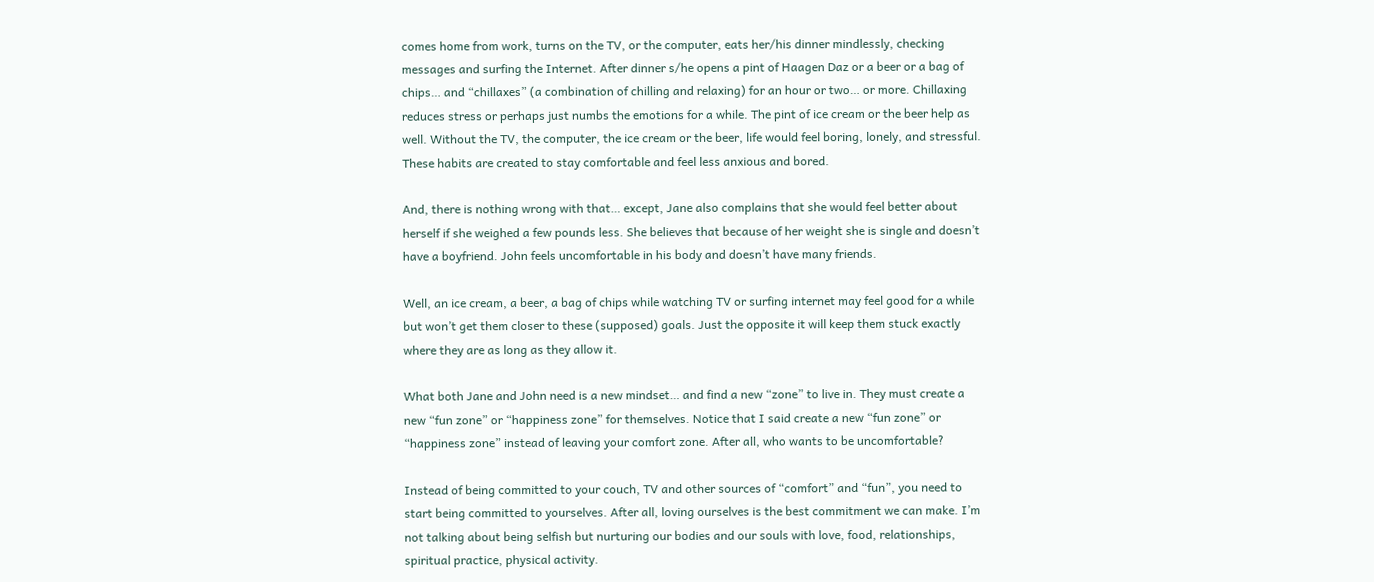comes home from work, turns on the TV, or the computer, eats her/his dinner mindlessly, checking messages and surfing the Internet. After dinner s/he opens a pint of Haagen Daz or a beer or a bag of chips… and “chillaxes” (a combination of chilling and relaxing) for an hour or two… or more. Chillaxing reduces stress or perhaps just numbs the emotions for a while. The pint of ice cream or the beer help as well. Without the TV, the computer, the ice cream or the beer, life would feel boring, lonely, and stressful. These habits are created to stay comfortable and feel less anxious and bored.

And, there is nothing wrong with that… except, Jane also complains that she would feel better about herself if she weighed a few pounds less. She believes that because of her weight she is single and doesn’t have a boyfriend. John feels uncomfortable in his body and doesn’t have many friends.

Well, an ice cream, a beer, a bag of chips while watching TV or surfing internet may feel good for a while but won’t get them closer to these (supposed) goals. Just the opposite it will keep them stuck exactly where they are as long as they allow it.

What both Jane and John need is a new mindset… and find a new “zone” to live in. They must create a new “fun zone” or “happiness zone” for themselves. Notice that I said create a new “fun zone” or “happiness zone” instead of leaving your comfort zone. After all, who wants to be uncomfortable?

Instead of being committed to your couch, TV and other sources of “comfort” and “fun”, you need to start being committed to yourselves. After all, loving ourselves is the best commitment we can make. I’m not talking about being selfish but nurturing our bodies and our souls with love, food, relationships, spiritual practice, physical activity.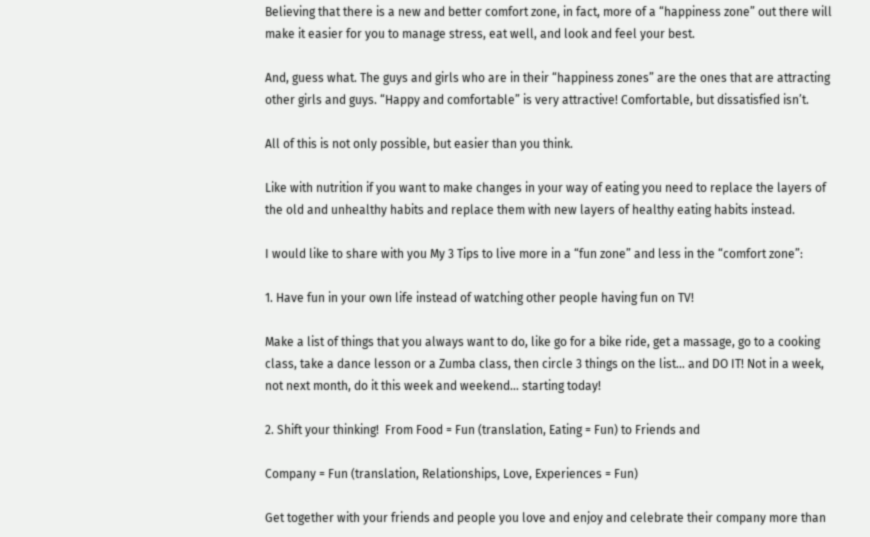Believing that there is a new and better comfort zone, in fact, more of a “happiness zone” out there will make it easier for you to manage stress, eat well, and look and feel your best.

And, guess what. The guys and girls who are in their “happiness zones” are the ones that are attracting other girls and guys. “Happy and comfortable” is very attractive! Comfortable, but dissatisfied isn’t.

All of this is not only possible, but easier than you think.

Like with nutrition if you want to make changes in your way of eating you need to replace the layers of the old and unhealthy habits and replace them with new layers of healthy eating habits instead.

I would like to share with you My 3 Tips to live more in a “fun zone” and less in the “comfort zone”:

1. Have fun in your own life instead of watching other people having fun on TV!

Make a list of things that you always want to do, like go for a bike ride, get a massage, go to a cooking class, take a dance lesson or a Zumba class, then circle 3 things on the list… and DO IT! Not in a week, not next month, do it this week and weekend… starting today!

2. Shift your thinking!  From Food = Fun (translation, Eating = Fun) to Friends and

Company = Fun (translation, Relationships, Love, Experiences = Fun)

Get together with your friends and people you love and enjoy and celebrate their company more than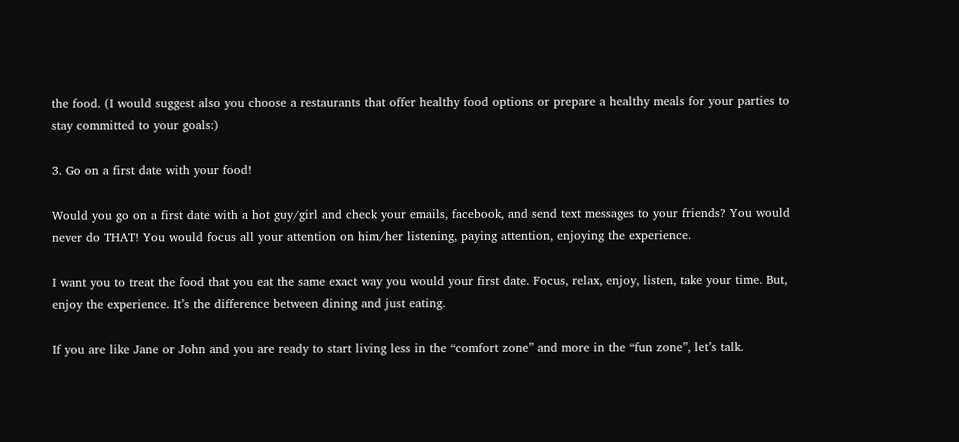the food. (I would suggest also you choose a restaurants that offer healthy food options or prepare a healthy meals for your parties to stay committed to your goals:)

3. Go on a first date with your food!

Would you go on a first date with a hot guy/girl and check your emails, facebook, and send text messages to your friends? You would never do THAT! You would focus all your attention on him/her listening, paying attention, enjoying the experience.

I want you to treat the food that you eat the same exact way you would your first date. Focus, relax, enjoy, listen, take your time. But, enjoy the experience. It’s the difference between dining and just eating.

If you are like Jane or John and you are ready to start living less in the “comfort zone” and more in the “fun zone”, let’s talk.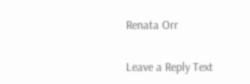Renata Orr

Leave a Reply Text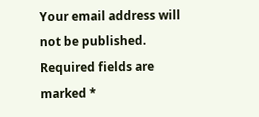Your email address will not be published. Required fields are marked *